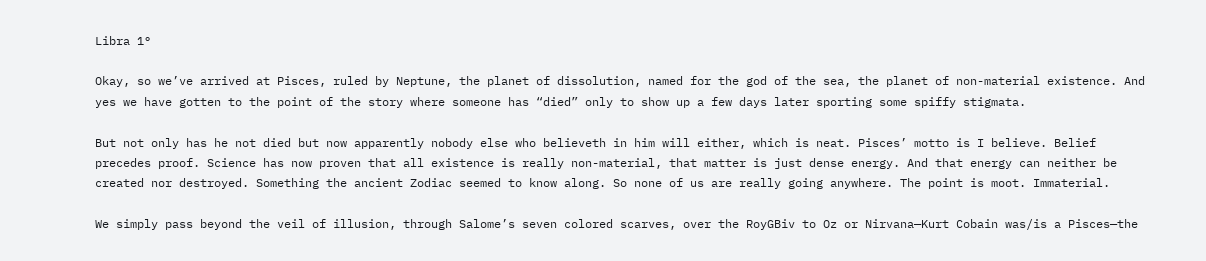Libra 1°

Okay, so we’ve arrived at Pisces, ruled by Neptune, the planet of dissolution, named for the god of the sea, the planet of non-material existence. And yes we have gotten to the point of the story where someone has “died” only to show up a few days later sporting some spiffy stigmata.

But not only has he not died but now apparently nobody else who believeth in him will either, which is neat. Pisces’ motto is I believe. Belief precedes proof. Science has now proven that all existence is really non-material, that matter is just dense energy. And that energy can neither be created nor destroyed. Something the ancient Zodiac seemed to know along. So none of us are really going anywhere. The point is moot. Immaterial.

We simply pass beyond the veil of illusion, through Salome’s seven colored scarves, over the RoyGBiv to Oz or Nirvana—Kurt Cobain was/is a Pisces—the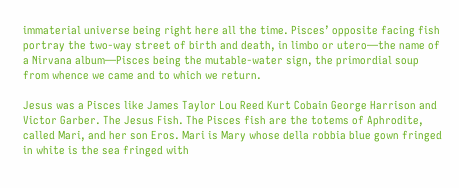immaterial universe being right here all the time. Pisces’ opposite facing fish portray the two-way street of birth and death, in limbo or utero—the name of a Nirvana album—Pisces being the mutable-water sign, the primordial soup from whence we came and to which we return.

Jesus was a Pisces like James Taylor Lou Reed Kurt Cobain George Harrison and Victor Garber. The Jesus Fish. The Pisces fish are the totems of Aphrodite, called Mari, and her son Eros. Mari is Mary whose della robbia blue gown fringed in white is the sea fringed with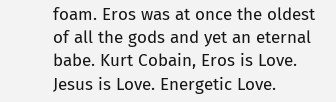foam. Eros was at once the oldest of all the gods and yet an eternal babe. Kurt Cobain, Eros is Love. Jesus is Love. Energetic Love.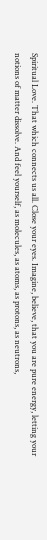Spiritual Love. That which connects us all. Close your eyes. Imagine, believe, that you are pure energy, letting your notions of matter dissolve. And feel yourself, as molecules, as atoms, as protons, as neutrons,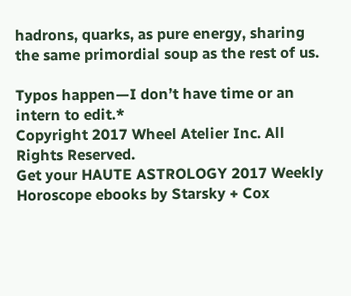hadrons, quarks, as pure energy, sharing the same primordial soup as the rest of us.

Typos happen—I don’t have time or an intern to edit.*
Copyright 2017 Wheel Atelier Inc. All Rights Reserved.
Get your HAUTE ASTROLOGY 2017 Weekly Horoscope ebooks by Starsky + Cox